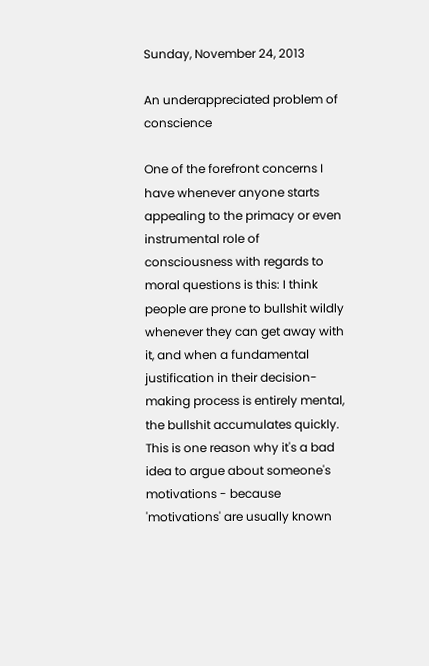Sunday, November 24, 2013

An underappreciated problem of conscience

One of the forefront concerns I have whenever anyone starts appealing to the primacy or even instrumental role of consciousness with regards to moral questions is this: I think people are prone to bullshit wildly whenever they can get away with it, and when a fundamental justification in their decision-making process is entirely mental, the bullshit accumulates quickly. This is one reason why it's a bad idea to argue about someone's motivations - because 'motivations' are usually known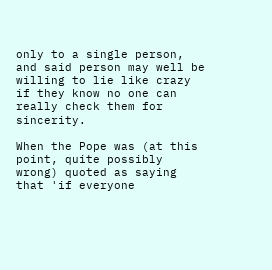only to a single person, and said person may well be willing to lie like crazy if they know no one can really check them for sincerity.

When the Pope was (at this point, quite possibly wrong) quoted as saying that 'if everyone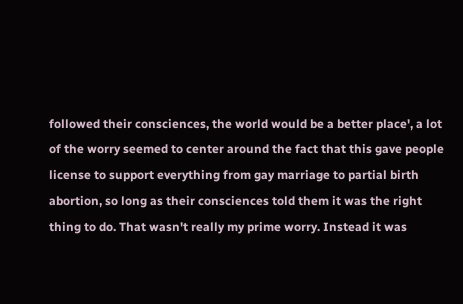followed their consciences, the world would be a better place', a lot of the worry seemed to center around the fact that this gave people license to support everything from gay marriage to partial birth abortion, so long as their consciences told them it was the right thing to do. That wasn't really my prime worry. Instead it was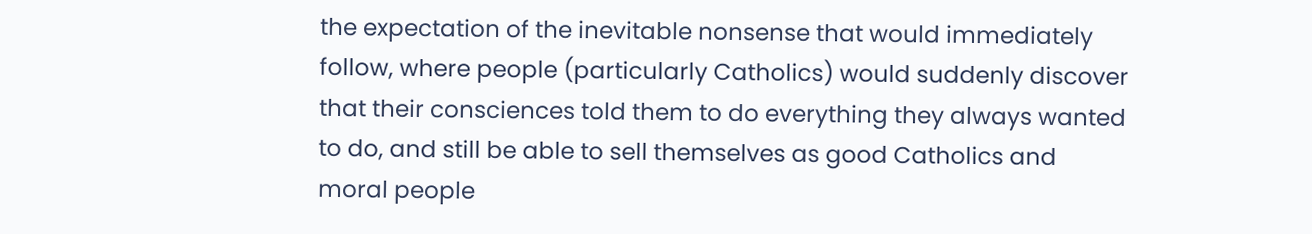the expectation of the inevitable nonsense that would immediately follow, where people (particularly Catholics) would suddenly discover that their consciences told them to do everything they always wanted to do, and still be able to sell themselves as good Catholics and moral people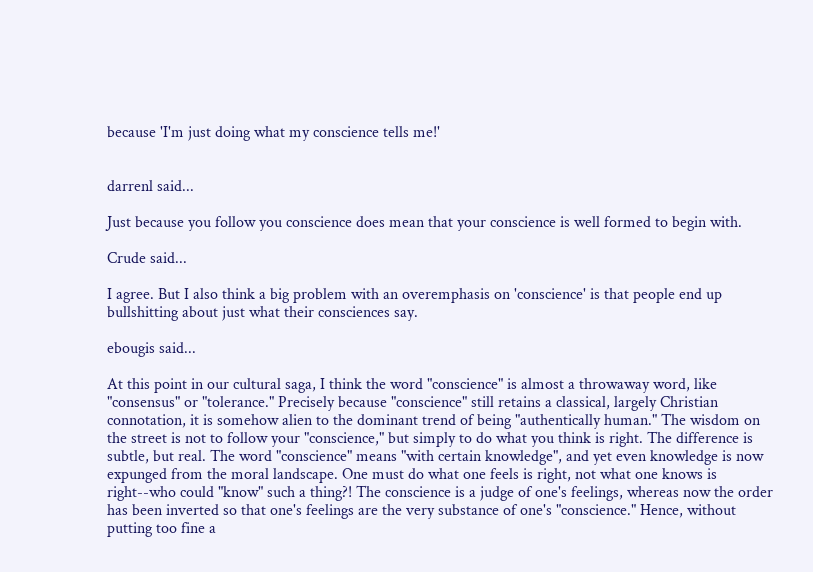because 'I'm just doing what my conscience tells me!'


darrenl said...

Just because you follow you conscience does mean that your conscience is well formed to begin with.

Crude said...

I agree. But I also think a big problem with an overemphasis on 'conscience' is that people end up bullshitting about just what their consciences say.

ebougis said...

At this point in our cultural saga, I think the word "conscience" is almost a throwaway word, like "consensus" or "tolerance." Precisely because "conscience" still retains a classical, largely Christian connotation, it is somehow alien to the dominant trend of being "authentically human." The wisdom on the street is not to follow your "conscience," but simply to do what you think is right. The difference is subtle, but real. The word "conscience" means "with certain knowledge", and yet even knowledge is now expunged from the moral landscape. One must do what one feels is right, not what one knows is right--who could "know" such a thing?! The conscience is a judge of one's feelings, whereas now the order has been inverted so that one's feelings are the very substance of one's "conscience." Hence, without putting too fine a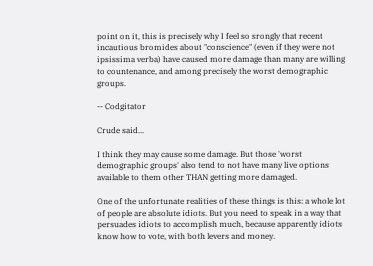point on it, this is precisely why I feel so srongly that recent incautious bromides about "conscience" (even if they were not ipsissima verba) have caused more damage than many are willing to countenance, and among precisely the worst demographic groups.

-- Codgitator

Crude said...

I think they may cause some damage. But those 'worst demographic groups' also tend to not have many live options available to them other THAN getting more damaged.

One of the unfortunate realities of these things is this: a whole lot of people are absolute idiots. But you need to speak in a way that persuades idiots to accomplish much, because apparently idiots know how to vote, with both levers and money.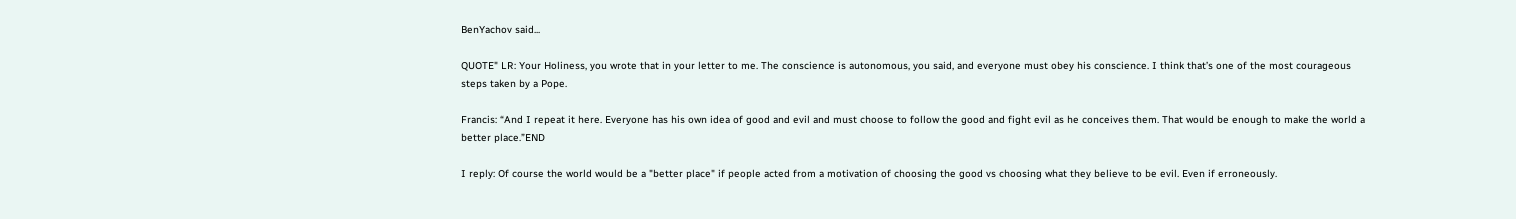BenYachov said...

QUOTE" LR: Your Holiness, you wrote that in your letter to me. The conscience is autonomous, you said, and everyone must obey his conscience. I think that’s one of the most courageous steps taken by a Pope.

Francis: “And I repeat it here. Everyone has his own idea of good and evil and must choose to follow the good and fight evil as he conceives them. That would be enough to make the world a better place.”END

I reply: Of course the world would be a "better place" if people acted from a motivation of choosing the good vs choosing what they believe to be evil. Even if erroneously.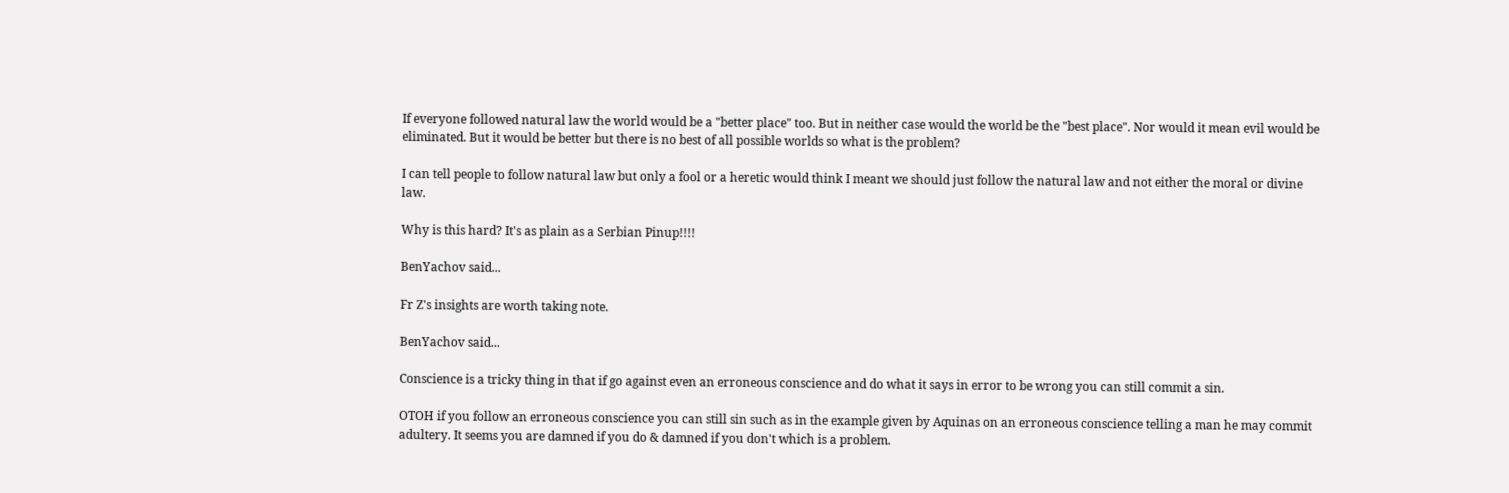If everyone followed natural law the world would be a "better place" too. But in neither case would the world be the "best place". Nor would it mean evil would be eliminated. But it would be better but there is no best of all possible worlds so what is the problem?

I can tell people to follow natural law but only a fool or a heretic would think I meant we should just follow the natural law and not either the moral or divine law.

Why is this hard? It's as plain as a Serbian Pinup!!!!

BenYachov said...

Fr Z's insights are worth taking note.

BenYachov said...

Conscience is a tricky thing in that if go against even an erroneous conscience and do what it says in error to be wrong you can still commit a sin.

OTOH if you follow an erroneous conscience you can still sin such as in the example given by Aquinas on an erroneous conscience telling a man he may commit adultery. It seems you are damned if you do & damned if you don't which is a problem.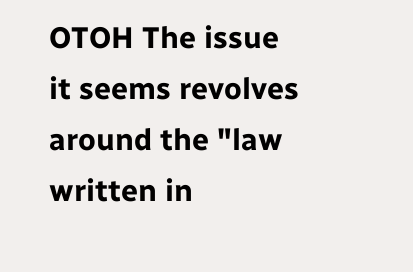OTOH The issue it seems revolves around the "law written in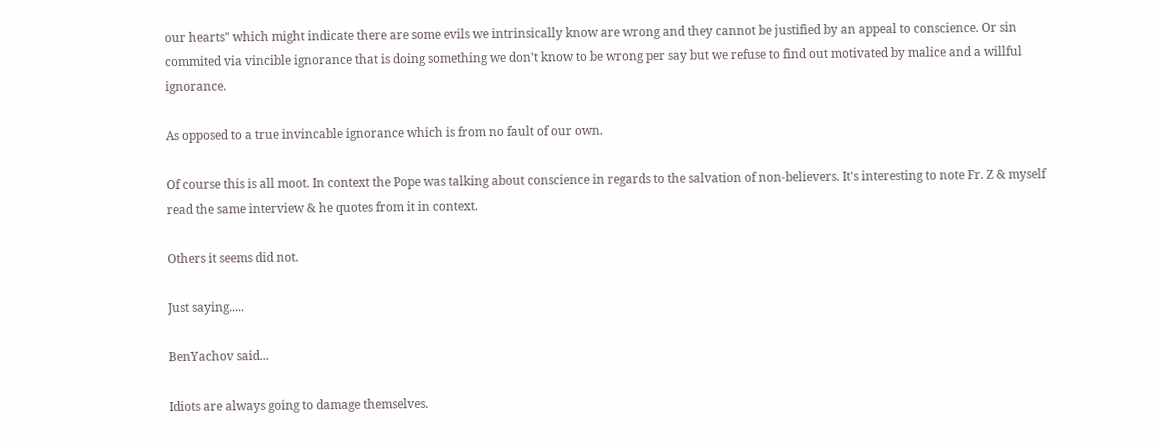our hearts" which might indicate there are some evils we intrinsically know are wrong and they cannot be justified by an appeal to conscience. Or sin commited via vincible ignorance that is doing something we don't know to be wrong per say but we refuse to find out motivated by malice and a willful ignorance.

As opposed to a true invincable ignorance which is from no fault of our own.

Of course this is all moot. In context the Pope was talking about conscience in regards to the salvation of non-believers. It's interesting to note Fr. Z & myself read the same interview & he quotes from it in context.

Others it seems did not.

Just saying.....

BenYachov said...

Idiots are always going to damage themselves.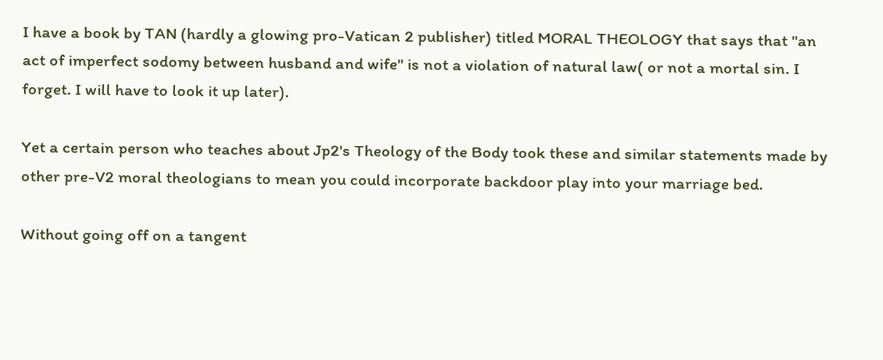I have a book by TAN (hardly a glowing pro-Vatican 2 publisher) titled MORAL THEOLOGY that says that "an act of imperfect sodomy between husband and wife" is not a violation of natural law( or not a mortal sin. I forget. I will have to look it up later).

Yet a certain person who teaches about Jp2's Theology of the Body took these and similar statements made by other pre-V2 moral theologians to mean you could incorporate backdoor play into your marriage bed.

Without going off on a tangent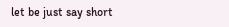let be just say short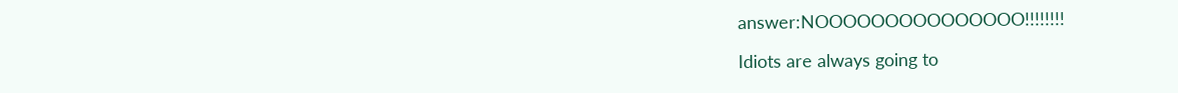answer:NOOOOOOOOOOOOOOO!!!!!!!!

Idiots are always going to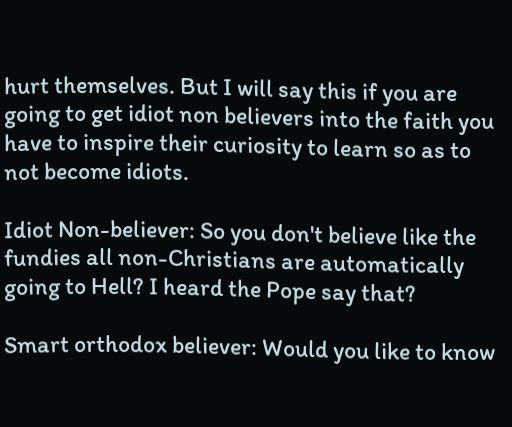hurt themselves. But I will say this if you are going to get idiot non believers into the faith you have to inspire their curiosity to learn so as to not become idiots.

Idiot Non-believer: So you don't believe like the fundies all non-Christians are automatically going to Hell? I heard the Pope say that?

Smart orthodox believer: Would you like to know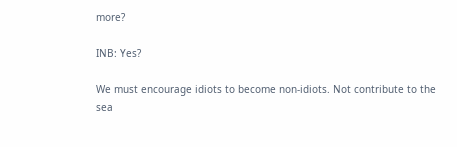more?

INB: Yes?

We must encourage idiots to become non-idiots. Not contribute to the sea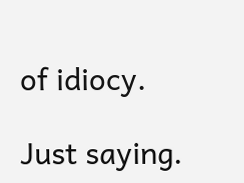of idiocy.

Just saying.